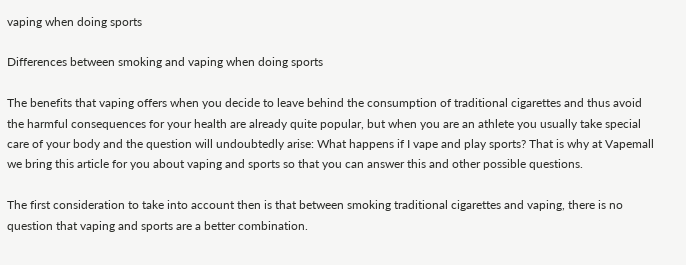vaping when doing sports

Differences between smoking and vaping when doing sports

The benefits that vaping offers when you decide to leave behind the consumption of traditional cigarettes and thus avoid the harmful consequences for your health are already quite popular, but when you are an athlete you usually take special care of your body and the question will undoubtedly arise: What happens if I vape and play sports? That is why at Vapemall we bring this article for you about vaping and sports so that you can answer this and other possible questions.

The first consideration to take into account then is that between smoking traditional cigarettes and vaping, there is no question that vaping and sports are a better combination.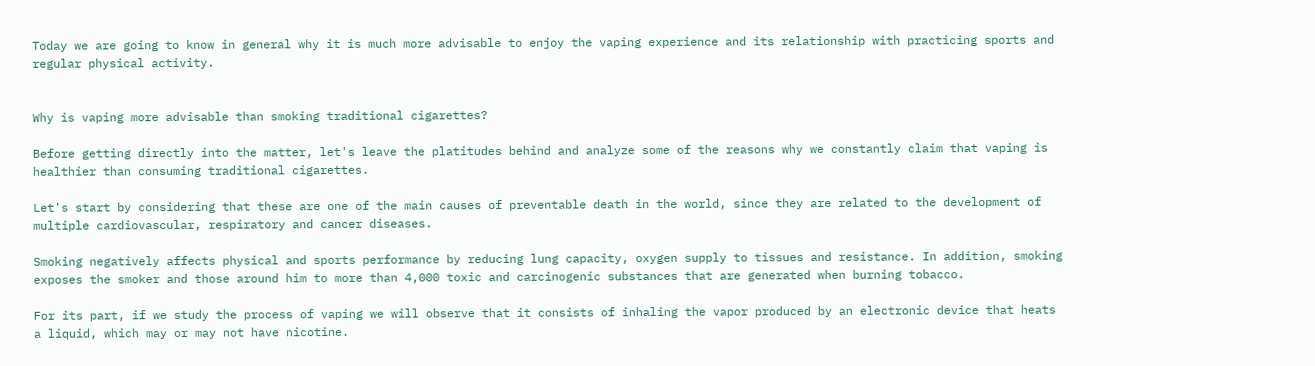Today we are going to know in general why it is much more advisable to enjoy the vaping experience and its relationship with practicing sports and regular physical activity.


Why is vaping more advisable than smoking traditional cigarettes?

Before getting directly into the matter, let's leave the platitudes behind and analyze some of the reasons why we constantly claim that vaping is healthier than consuming traditional cigarettes.

Let's start by considering that these are one of the main causes of preventable death in the world, since they are related to the development of multiple cardiovascular, respiratory and cancer diseases.

Smoking negatively affects physical and sports performance by reducing lung capacity, oxygen supply to tissues and resistance. In addition, smoking exposes the smoker and those around him to more than 4,000 toxic and carcinogenic substances that are generated when burning tobacco.

For its part, if we study the process of vaping we will observe that it consists of inhaling the vapor produced by an electronic device that heats a liquid, which may or may not have nicotine.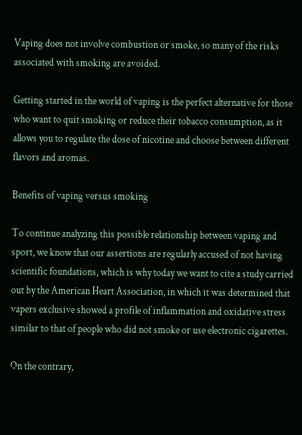Vaping does not involve combustion or smoke, so many of the risks associated with smoking are avoided.

Getting started in the world of vaping is the perfect alternative for those who want to quit smoking or reduce their tobacco consumption, as it allows you to regulate the dose of nicotine and choose between different flavors and aromas.

Benefits of vaping versus smoking

To continue analyzing this possible relationship between vaping and sport, we know that our assertions are regularly accused of not having scientific foundations, which is why today we want to cite a study carried out by the American Heart Association, in which it was determined that vapers exclusive showed a profile of inflammation and oxidative stress similar to that of people who did not smoke or use electronic cigarettes.

On the contrary,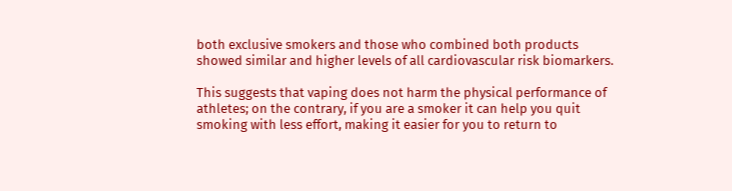both exclusive smokers and those who combined both products showed similar and higher levels of all cardiovascular risk biomarkers.

This suggests that vaping does not harm the physical performance of athletes; on the contrary, if you are a smoker it can help you quit smoking with less effort, making it easier for you to return to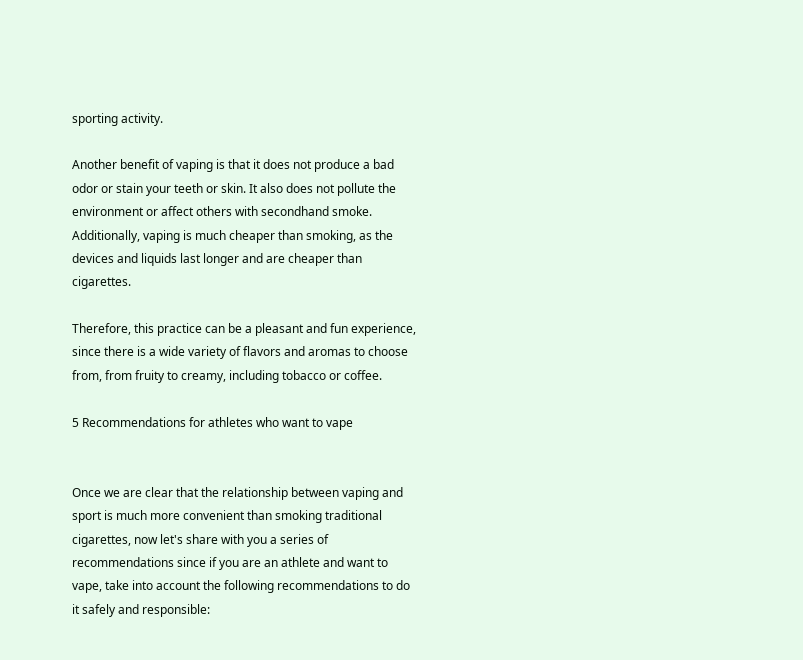sporting activity.

Another benefit of vaping is that it does not produce a bad odor or stain your teeth or skin. It also does not pollute the environment or affect others with secondhand smoke. Additionally, vaping is much cheaper than smoking, as the devices and liquids last longer and are cheaper than cigarettes.

Therefore, this practice can be a pleasant and fun experience, since there is a wide variety of flavors and aromas to choose from, from fruity to creamy, including tobacco or coffee.

5 Recommendations for athletes who want to vape


Once we are clear that the relationship between vaping and sport is much more convenient than smoking traditional cigarettes, now let's share with you a series of recommendations since if you are an athlete and want to vape, take into account the following recommendations to do it safely and responsible: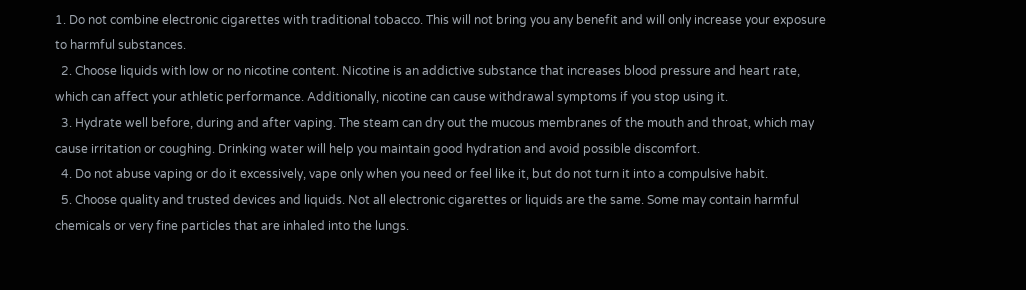1. Do not combine electronic cigarettes with traditional tobacco. This will not bring you any benefit and will only increase your exposure to harmful substances.
  2. Choose liquids with low or no nicotine content. Nicotine is an addictive substance that increases blood pressure and heart rate, which can affect your athletic performance. Additionally, nicotine can cause withdrawal symptoms if you stop using it.
  3. Hydrate well before, during and after vaping. The steam can dry out the mucous membranes of the mouth and throat, which may cause irritation or coughing. Drinking water will help you maintain good hydration and avoid possible discomfort.
  4. Do not abuse vaping or do it excessively, vape only when you need or feel like it, but do not turn it into a compulsive habit.
  5. Choose quality and trusted devices and liquids. Not all electronic cigarettes or liquids are the same. Some may contain harmful chemicals or very fine particles that are inhaled into the lungs.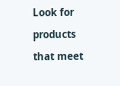Look for products that meet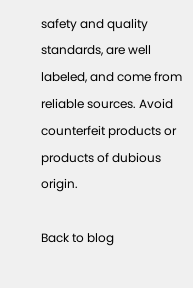safety and quality standards, are well labeled, and come from reliable sources. Avoid counterfeit products or products of dubious origin.

Back to blog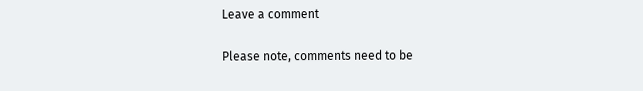Leave a comment

Please note, comments need to be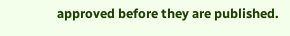approved before they are published.